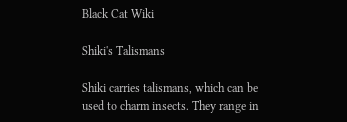Black Cat Wiki

Shiki's Talismans

Shiki carries talismans, which can be used to charm insects. They range in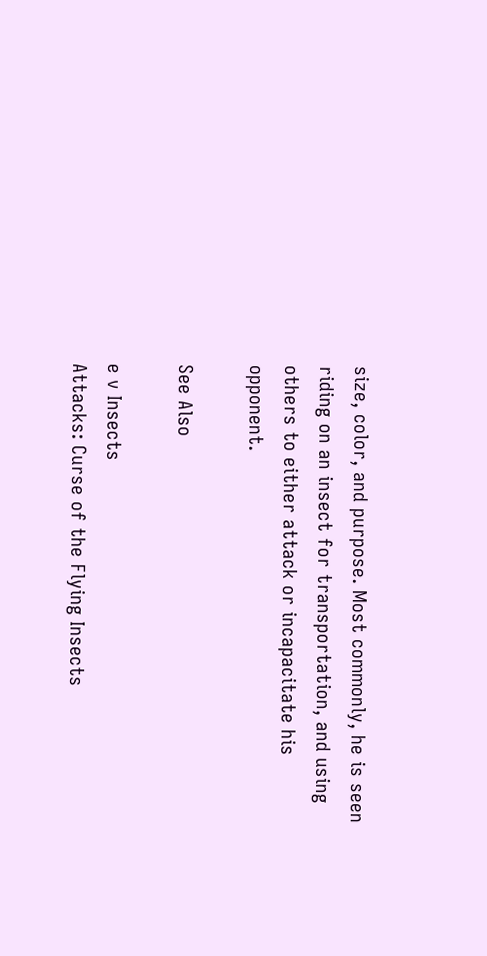size, color, and purpose. Most commonly, he is seen riding on an insect for transportation, and using others to either attack or incapacitate his opponent.

See Also

e v Insects
Attacks: Curse of the Flying Insects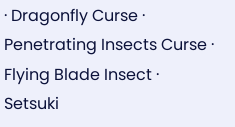· Dragonfly Curse · Penetrating Insects Curse · Flying Blade Insect · Setsuki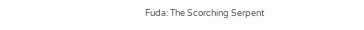Fuda: The Scorching Serpent